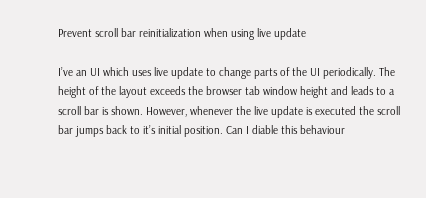Prevent scroll bar reinitialization when using live update

I’ve an UI which uses live update to change parts of the UI periodically. The height of the layout exceeds the browser tab window height and leads to a scroll bar is shown. However, whenever the live update is executed the scroll bar jumps back to it’s initial position. Can I diable this behaviour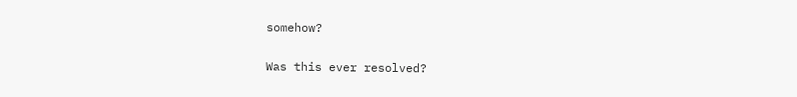somehow?


Was this ever resolved?